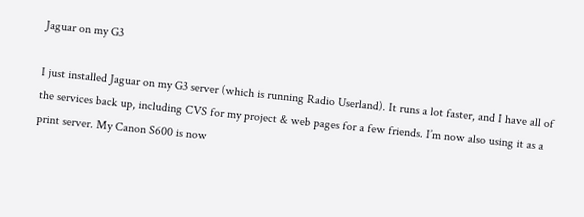Jaguar on my G3

I just installed Jaguar on my G3 server (which is running Radio Userland). It runs a lot faster, and I have all of the services back up, including CVS for my project & web pages for a few friends. I’m now also using it as a print server. My Canon S600 is now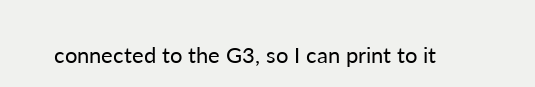connected to the G3, so I can print to it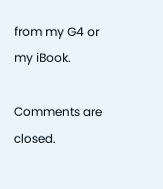from my G4 or my iBook.

Comments are closed.